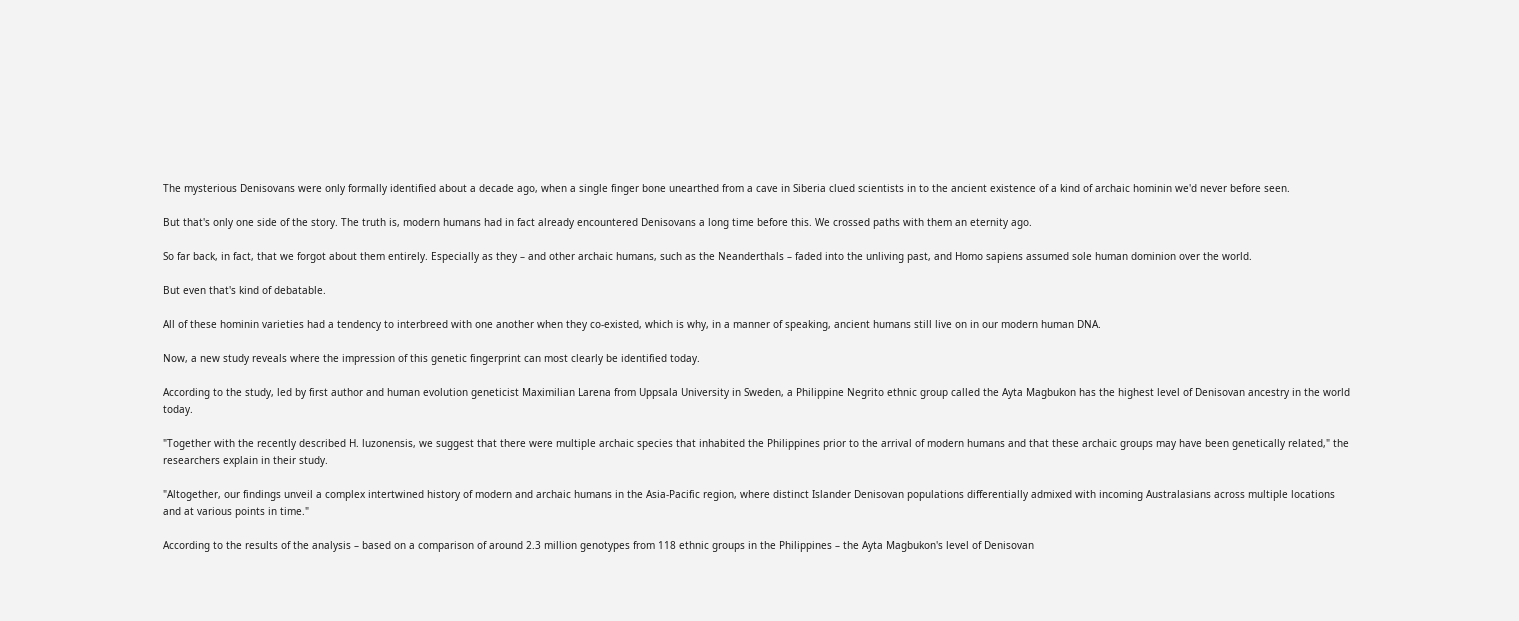The mysterious Denisovans were only formally identified about a decade ago, when a single finger bone unearthed from a cave in Siberia clued scientists in to the ancient existence of a kind of archaic hominin we'd never before seen.

But that's only one side of the story. The truth is, modern humans had in fact already encountered Denisovans a long time before this. We crossed paths with them an eternity ago.

So far back, in fact, that we forgot about them entirely. Especially as they – and other archaic humans, such as the Neanderthals – faded into the unliving past, and Homo sapiens assumed sole human dominion over the world.

But even that's kind of debatable.

All of these hominin varieties had a tendency to interbreed with one another when they co-existed, which is why, in a manner of speaking, ancient humans still live on in our modern human DNA.

Now, a new study reveals where the impression of this genetic fingerprint can most clearly be identified today.

According to the study, led by first author and human evolution geneticist Maximilian Larena from Uppsala University in Sweden, a Philippine Negrito ethnic group called the Ayta Magbukon has the highest level of Denisovan ancestry in the world today.

"Together with the recently described H. luzonensis, we suggest that there were multiple archaic species that inhabited the Philippines prior to the arrival of modern humans and that these archaic groups may have been genetically related," the researchers explain in their study.

"Altogether, our findings unveil a complex intertwined history of modern and archaic humans in the Asia-Pacific region, where distinct Islander Denisovan populations differentially admixed with incoming Australasians across multiple locations and at various points in time."

According to the results of the analysis – based on a comparison of around 2.3 million genotypes from 118 ethnic groups in the Philippines – the Ayta Magbukon's level of Denisovan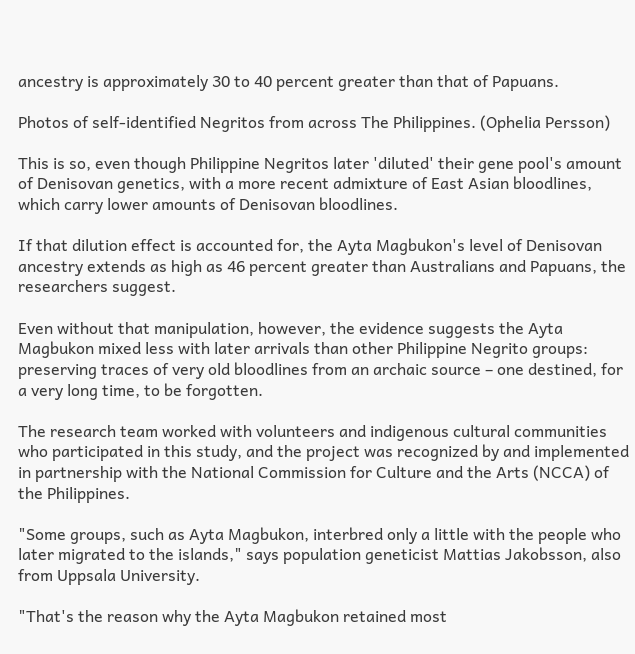ancestry is approximately 30 to 40 percent greater than that of Papuans.

Photos of self-identified Negritos from across The Philippines. (Ophelia Persson)

This is so, even though Philippine Negritos later 'diluted' their gene pool's amount of Denisovan genetics, with a more recent admixture of East Asian bloodlines, which carry lower amounts of Denisovan bloodlines.

If that dilution effect is accounted for, the Ayta Magbukon's level of Denisovan ancestry extends as high as 46 percent greater than Australians and Papuans, the researchers suggest.

Even without that manipulation, however, the evidence suggests the Ayta Magbukon mixed less with later arrivals than other Philippine Negrito groups: preserving traces of very old bloodlines from an archaic source – one destined, for a very long time, to be forgotten.

The research team worked with volunteers and indigenous cultural communities who participated in this study, and the project was recognized by and implemented in partnership with the National Commission for Culture and the Arts (NCCA) of the Philippines.

"Some groups, such as Ayta Magbukon, interbred only a little with the people who later migrated to the islands," says population geneticist Mattias Jakobsson, also from Uppsala University.

"That's the reason why the Ayta Magbukon retained most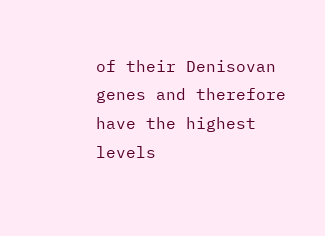of their Denisovan genes and therefore have the highest levels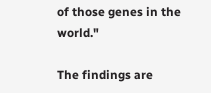of those genes in the world."

The findings are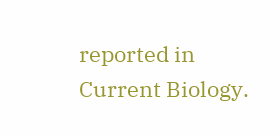reported in Current Biology.